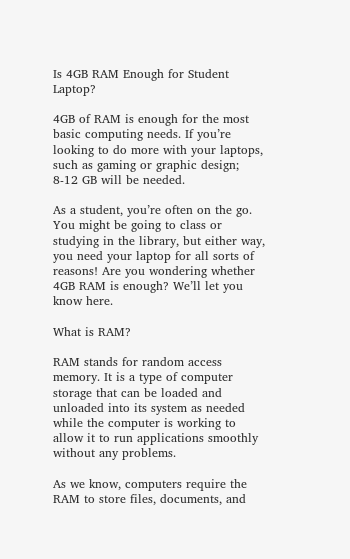Is 4GB RAM Enough for Student Laptop?

4GB of RAM is enough for the most basic computing needs. If you’re looking to do more with your laptops, such as gaming or graphic design; 8-12 GB will be needed.

As a student, you’re often on the go. You might be going to class or studying in the library, but either way, you need your laptop for all sorts of reasons! Are you wondering whether 4GB RAM is enough? We’ll let you know here.

What is RAM?

RAM stands for random access memory. It is a type of computer storage that can be loaded and unloaded into its system as needed while the computer is working to allow it to run applications smoothly without any problems.

As we know, computers require the RAM to store files, documents, and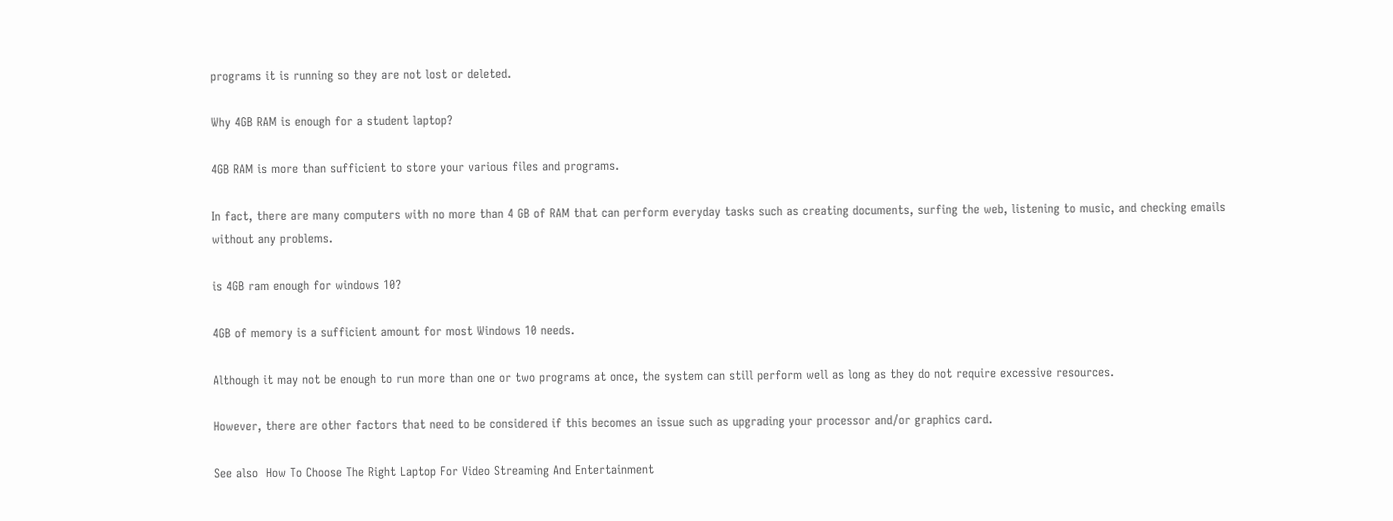programs it is running so they are not lost or deleted.

Why 4GB RAM is enough for a student laptop?

4GB RAM is more than sufficient to store your various files and programs.

In fact, there are many computers with no more than 4 GB of RAM that can perform everyday tasks such as creating documents, surfing the web, listening to music, and checking emails without any problems.

is 4GB ram enough for windows 10?

4GB of memory is a sufficient amount for most Windows 10 needs.

Although it may not be enough to run more than one or two programs at once, the system can still perform well as long as they do not require excessive resources.

However, there are other factors that need to be considered if this becomes an issue such as upgrading your processor and/or graphics card.

See also  How To Choose The Right Laptop For Video Streaming And Entertainment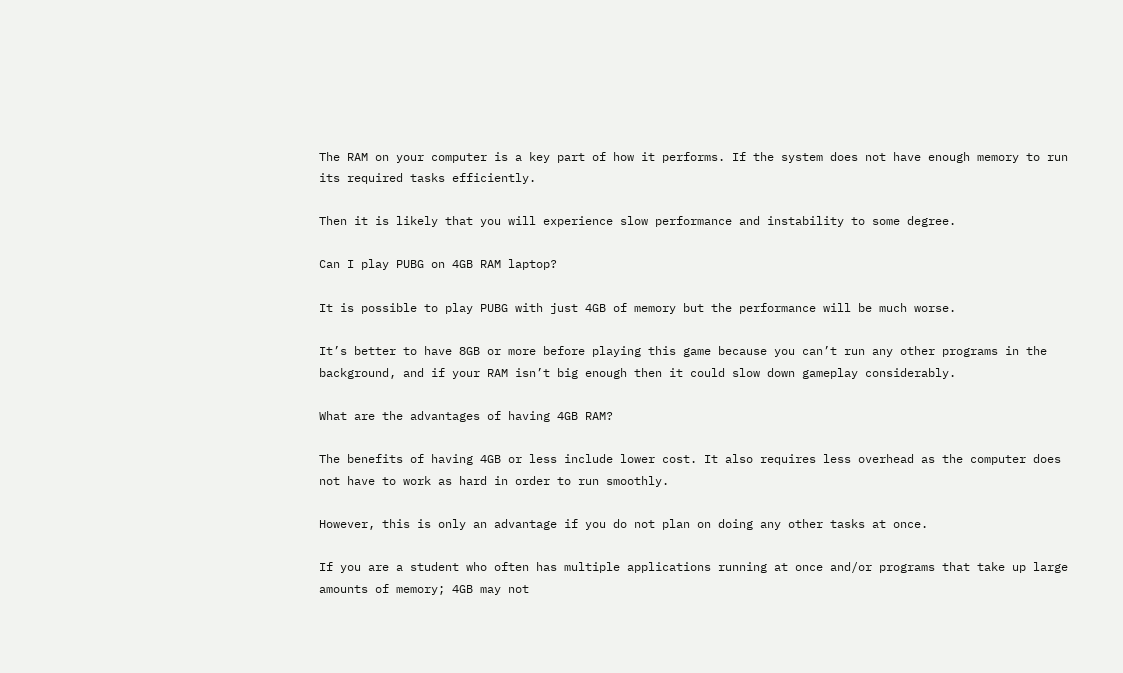The RAM on your computer is a key part of how it performs. If the system does not have enough memory to run its required tasks efficiently.

Then it is likely that you will experience slow performance and instability to some degree.

Can I play PUBG on 4GB RAM laptop?

It is possible to play PUBG with just 4GB of memory but the performance will be much worse.

It’s better to have 8GB or more before playing this game because you can’t run any other programs in the background, and if your RAM isn’t big enough then it could slow down gameplay considerably.

What are the advantages of having 4GB RAM?

The benefits of having 4GB or less include lower cost. It also requires less overhead as the computer does not have to work as hard in order to run smoothly.

However, this is only an advantage if you do not plan on doing any other tasks at once.

If you are a student who often has multiple applications running at once and/or programs that take up large amounts of memory; 4GB may not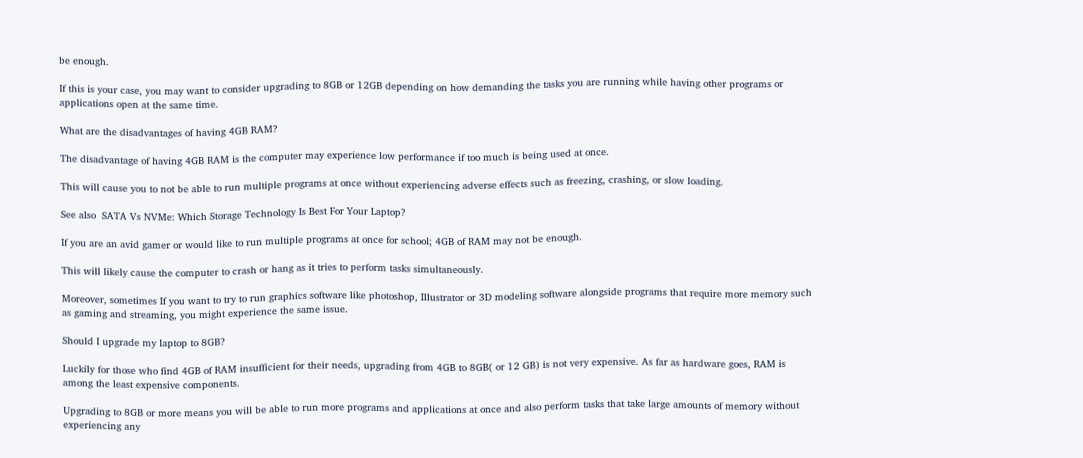be enough.

If this is your case, you may want to consider upgrading to 8GB or 12GB depending on how demanding the tasks you are running while having other programs or applications open at the same time.

What are the disadvantages of having 4GB RAM?

The disadvantage of having 4GB RAM is the computer may experience low performance if too much is being used at once.

This will cause you to not be able to run multiple programs at once without experiencing adverse effects such as freezing, crashing, or slow loading.

See also  SATA Vs NVMe: Which Storage Technology Is Best For Your Laptop?

If you are an avid gamer or would like to run multiple programs at once for school; 4GB of RAM may not be enough.

This will likely cause the computer to crash or hang as it tries to perform tasks simultaneously.

Moreover, sometimes If you want to try to run graphics software like photoshop, Illustrator or 3D modeling software alongside programs that require more memory such as gaming and streaming, you might experience the same issue.

Should I upgrade my laptop to 8GB?

Luckily for those who find 4GB of RAM insufficient for their needs, upgrading from 4GB to 8GB( or 12 GB) is not very expensive. As far as hardware goes, RAM is among the least expensive components.

Upgrading to 8GB or more means you will be able to run more programs and applications at once and also perform tasks that take large amounts of memory without experiencing any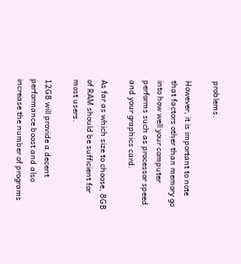problems.

However, it is important to note that factors other than memory go into how well your computer performs such as processor speed and your graphics card.

As far as which size to choose, 8GB of RAM should be sufficient for most users.

12GB will provide a decent performance boost and also increase the number of programs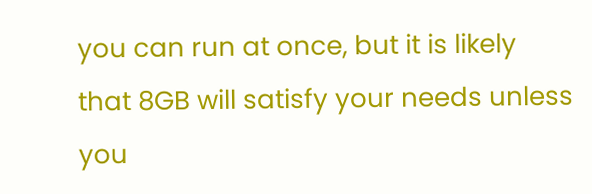you can run at once, but it is likely that 8GB will satisfy your needs unless you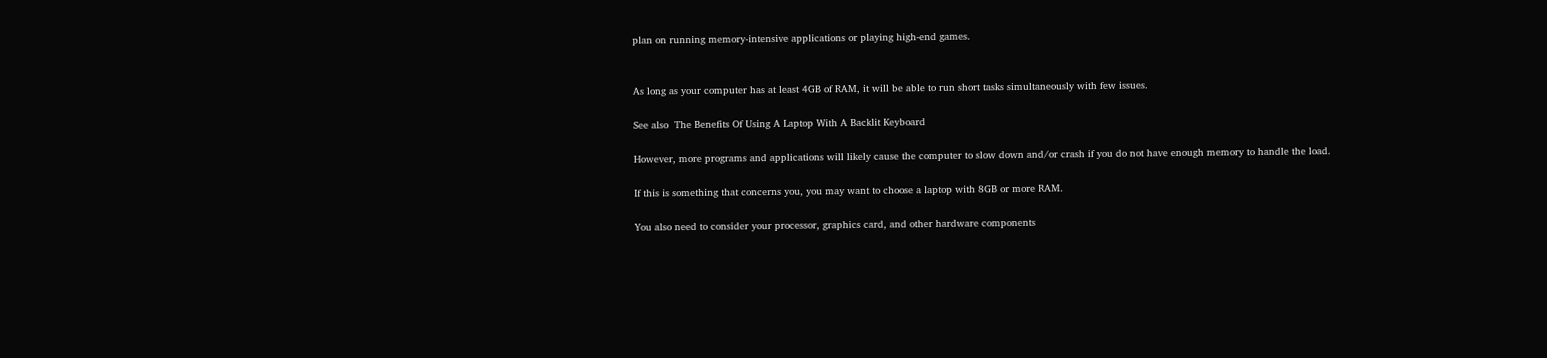plan on running memory-intensive applications or playing high-end games.


As long as your computer has at least 4GB of RAM, it will be able to run short tasks simultaneously with few issues.

See also  The Benefits Of Using A Laptop With A Backlit Keyboard

However, more programs and applications will likely cause the computer to slow down and/or crash if you do not have enough memory to handle the load.

If this is something that concerns you, you may want to choose a laptop with 8GB or more RAM.

You also need to consider your processor, graphics card, and other hardware components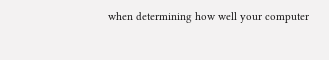when determining how well your computer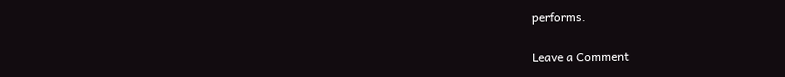performs.

Leave a Comment